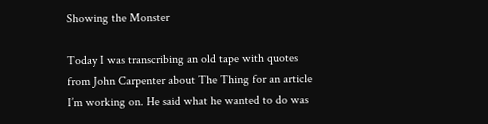Showing the Monster

Today I was transcribing an old tape with quotes from John Carpenter about The Thing for an article I’m working on. He said what he wanted to do was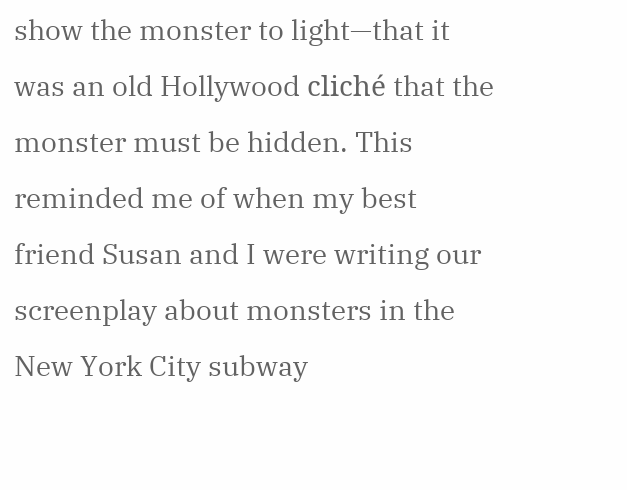show the monster to light—that it was an old Hollywood cliché that the monster must be hidden. This reminded me of when my best friend Susan and I were writing our screenplay about monsters in the New York City subway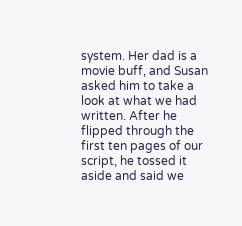system. Her dad is a movie buff, and Susan asked him to take a look at what we had written. After he flipped through the first ten pages of our script, he tossed it aside and said we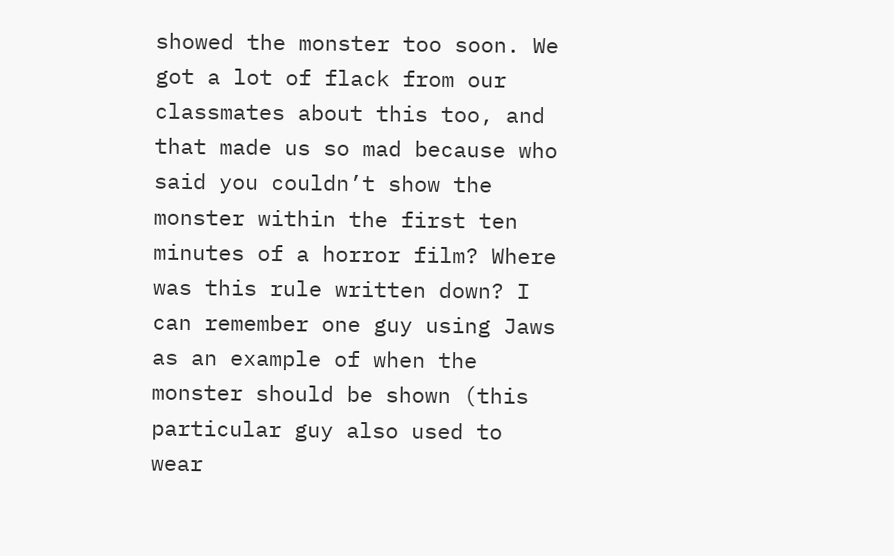showed the monster too soon. We got a lot of flack from our classmates about this too, and that made us so mad because who said you couldn’t show the monster within the first ten minutes of a horror film? Where was this rule written down? I can remember one guy using Jaws as an example of when the monster should be shown (this particular guy also used to wear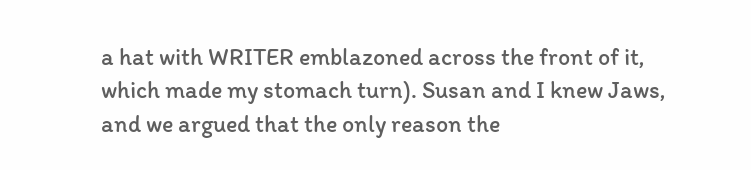a hat with WRITER emblazoned across the front of it, which made my stomach turn). Susan and I knew Jaws, and we argued that the only reason the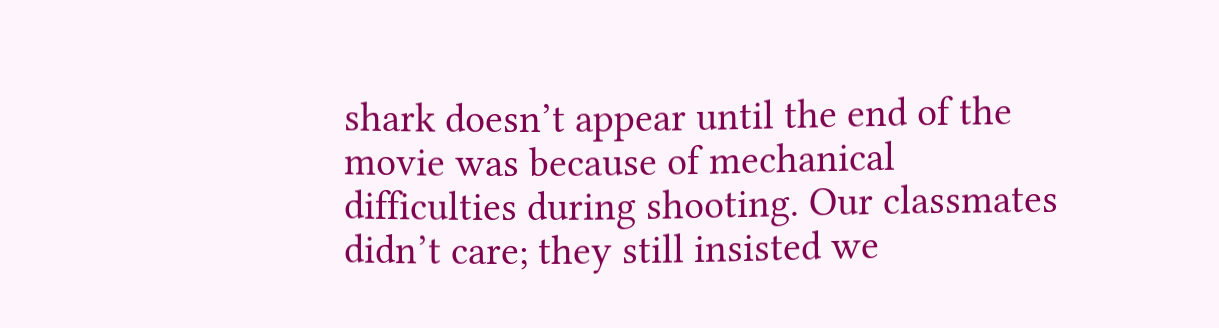shark doesn’t appear until the end of the movie was because of mechanical difficulties during shooting. Our classmates didn’t care; they still insisted we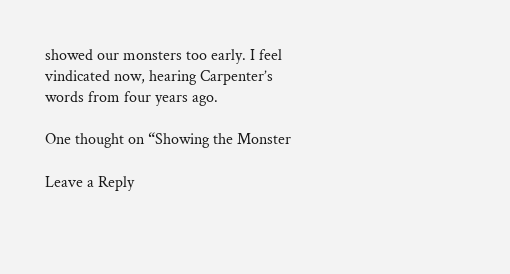showed our monsters too early. I feel vindicated now, hearing Carpenter’s words from four years ago.

One thought on “Showing the Monster

Leave a Reply